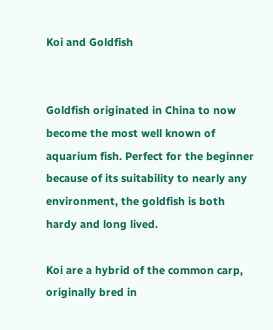Koi and Goldfish


Goldfish originated in China to now become the most well known of aquarium fish. Perfect for the beginner because of its suitability to nearly any environment, the goldfish is both hardy and long lived.

Koi are a hybrid of the common carp, originally bred in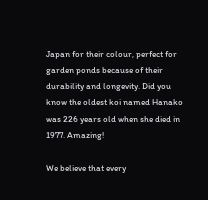Japan for their colour, perfect for garden ponds because of their durability and longevity. Did you know the oldest koi named Hanako was 226 years old when she died in 1977. Amazing!

We believe that every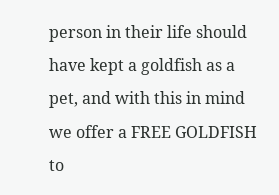person in their life should have kept a goldfish as a pet, and with this in mind we offer a FREE GOLDFISH to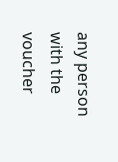any person with the voucher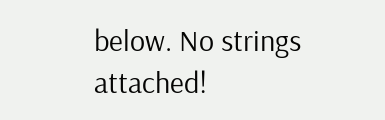below. No strings attached!